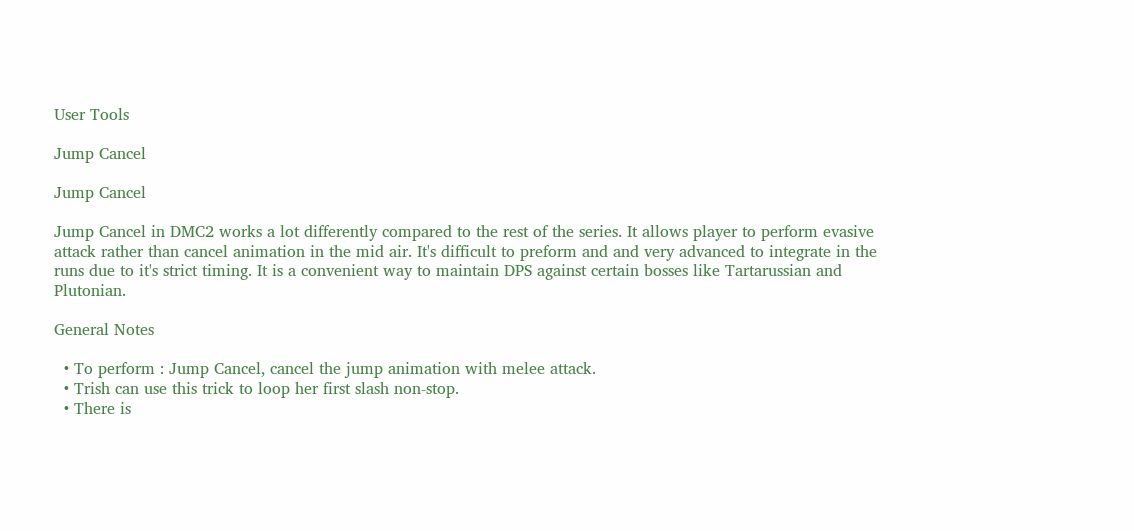User Tools

Jump Cancel

Jump Cancel

Jump Cancel in DMC2 works a lot differently compared to the rest of the series. It allows player to perform evasive attack rather than cancel animation in the mid air. It's difficult to preform and and very advanced to integrate in the runs due to it's strict timing. It is a convenient way to maintain DPS against certain bosses like Tartarussian and Plutonian.

General Notes

  • To perform : Jump Cancel, cancel the jump animation with melee attack.
  • Trish can use this trick to loop her first slash non-stop.
  • There is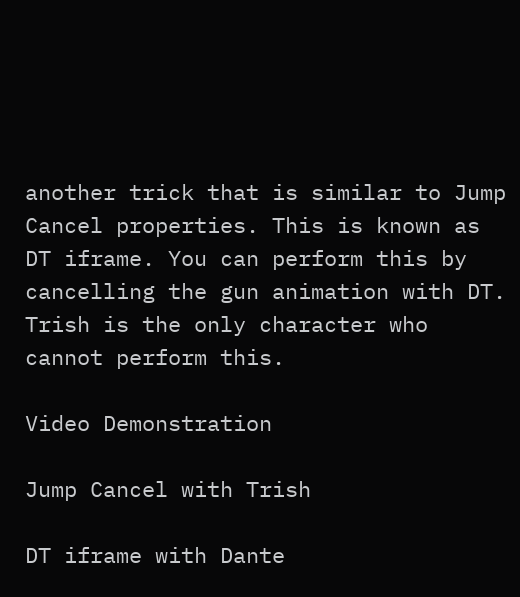another trick that is similar to Jump Cancel properties. This is known as DT iframe. You can perform this by cancelling the gun animation with DT. Trish is the only character who cannot perform this.

Video Demonstration

Jump Cancel with Trish

DT iframe with Dante